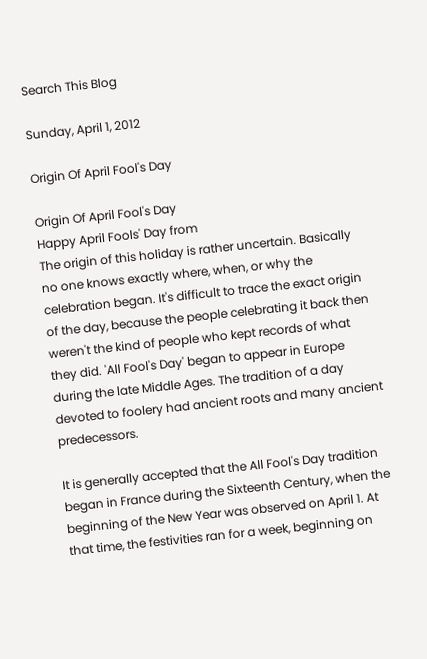Search This Blog

Sunday, April 1, 2012

Origin Of April Fool's Day

Origin Of April Fool's Day
Happy April Fools' Day from
The origin of this holiday is rather uncertain. Basically no one knows exactly where, when, or why the celebration began. It's difficult to trace the exact origin of the day, because the people celebrating it back then weren't the kind of people who kept records of what they did. 'All Fool's Day' began to appear in Europe during the late Middle Ages. The tradition of a day devoted to foolery had ancient roots and many ancient predecessors.

It is generally accepted that the All Fool's Day tradition began in France during the Sixteenth Century, when the beginning of the New Year was observed on April 1. At that time, the festivities ran for a week, beginning on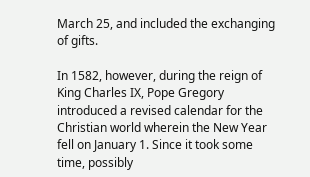March 25, and included the exchanging of gifts.

In 1582, however, during the reign of King Charles IX, Pope Gregory introduced a revised calendar for the Christian world wherein the New Year fell on January 1. Since it took some time, possibly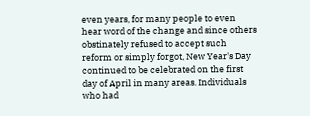even years, for many people to even hear word of the change and since others obstinately refused to accept such reform or simply forgot, New Year's Day continued to be celebrated on the first day of April in many areas. Individuals who had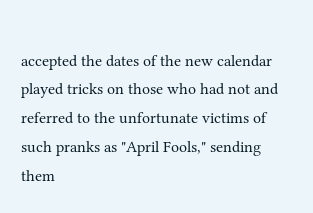accepted the dates of the new calendar played tricks on those who had not and referred to the unfortunate victims of such pranks as "April Fools," sending them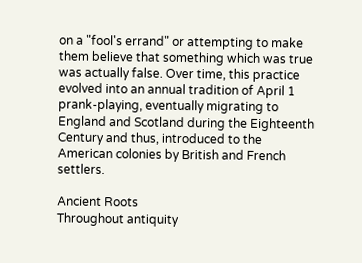on a "fool's errand" or attempting to make them believe that something which was true was actually false. Over time, this practice evolved into an annual tradition of April 1 prank-playing, eventually migrating to England and Scotland during the Eighteenth Century and thus, introduced to the American colonies by British and French settlers.

Ancient Roots
Throughout antiquity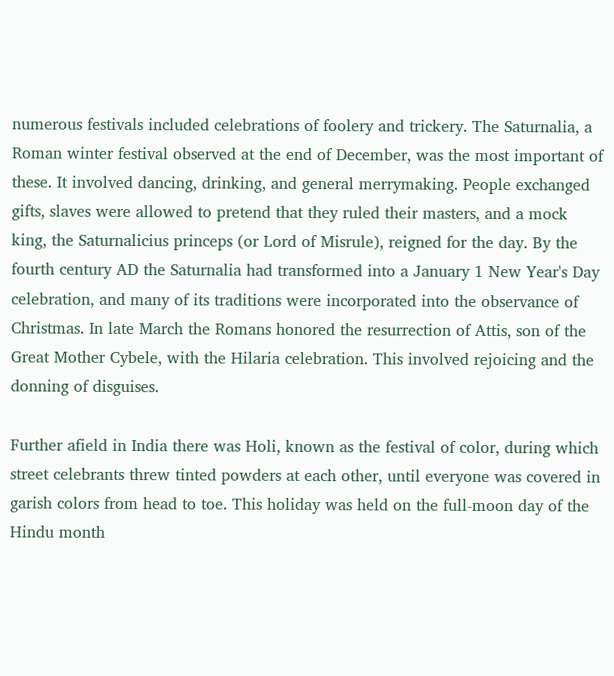numerous festivals included celebrations of foolery and trickery. The Saturnalia, a Roman winter festival observed at the end of December, was the most important of these. It involved dancing, drinking, and general merrymaking. People exchanged gifts, slaves were allowed to pretend that they ruled their masters, and a mock king, the Saturnalicius princeps (or Lord of Misrule), reigned for the day. By the fourth century AD the Saturnalia had transformed into a January 1 New Year's Day celebration, and many of its traditions were incorporated into the observance of Christmas. In late March the Romans honored the resurrection of Attis, son of the Great Mother Cybele, with the Hilaria celebration. This involved rejoicing and the donning of disguises.

Further afield in India there was Holi, known as the festival of color, during which street celebrants threw tinted powders at each other, until everyone was covered in garish colors from head to toe. This holiday was held on the full-moon day of the Hindu month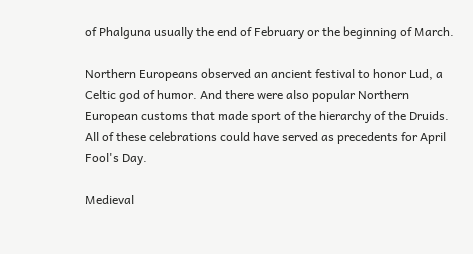of Phalguna usually the end of February or the beginning of March.

Northern Europeans observed an ancient festival to honor Lud, a Celtic god of humor. And there were also popular Northern European customs that made sport of the hierarchy of the Druids. All of these celebrations could have served as precedents for April Fool's Day.

Medieval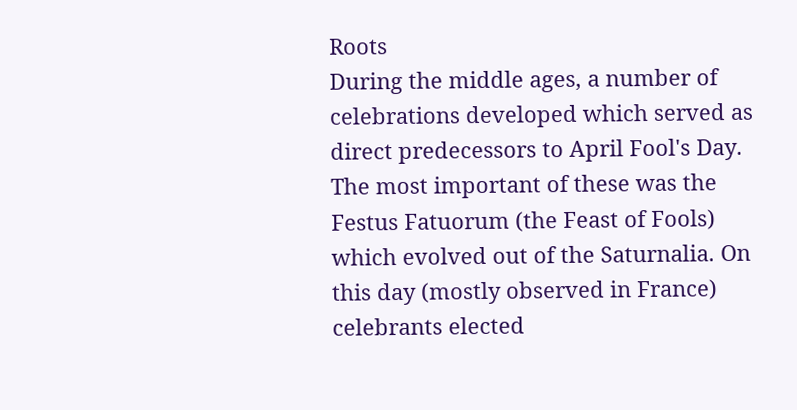Roots
During the middle ages, a number of celebrations developed which served as direct predecessors to April Fool's Day. The most important of these was the Festus Fatuorum (the Feast of Fools) which evolved out of the Saturnalia. On this day (mostly observed in France) celebrants elected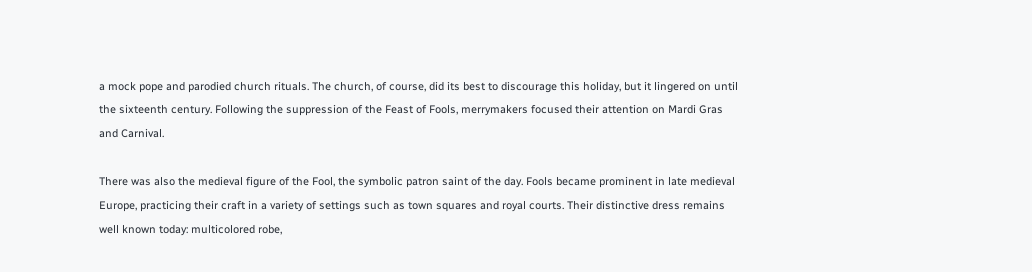a mock pope and parodied church rituals. The church, of course, did its best to discourage this holiday, but it lingered on until the sixteenth century. Following the suppression of the Feast of Fools, merrymakers focused their attention on Mardi Gras and Carnival.

There was also the medieval figure of the Fool, the symbolic patron saint of the day. Fools became prominent in late medieval Europe, practicing their craft in a variety of settings such as town squares and royal courts. Their distinctive dress remains well known today: multicolored robe,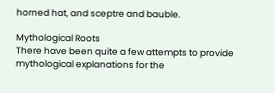horned hat, and sceptre and bauble.

Mythological Roots
There have been quite a few attempts to provide mythological explanations for the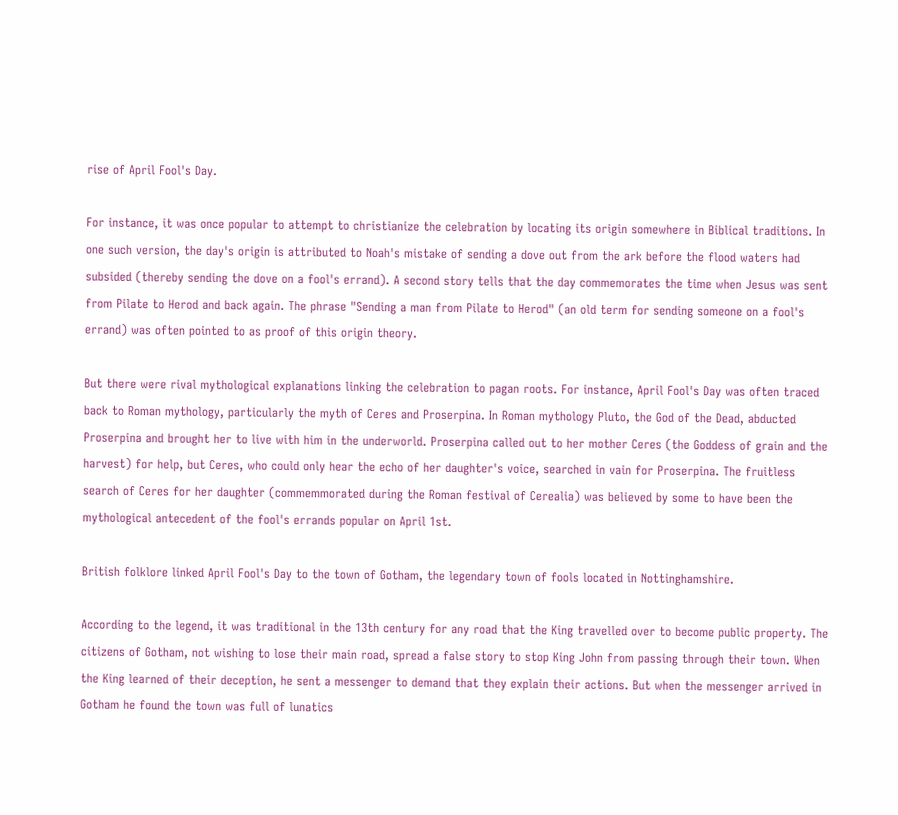rise of April Fool's Day.

For instance, it was once popular to attempt to christianize the celebration by locating its origin somewhere in Biblical traditions. In one such version, the day's origin is attributed to Noah's mistake of sending a dove out from the ark before the flood waters had subsided (thereby sending the dove on a fool's errand). A second story tells that the day commemorates the time when Jesus was sent from Pilate to Herod and back again. The phrase "Sending a man from Pilate to Herod" (an old term for sending someone on a fool's errand) was often pointed to as proof of this origin theory.

But there were rival mythological explanations linking the celebration to pagan roots. For instance, April Fool's Day was often traced back to Roman mythology, particularly the myth of Ceres and Proserpina. In Roman mythology Pluto, the God of the Dead, abducted Proserpina and brought her to live with him in the underworld. Proserpina called out to her mother Ceres (the Goddess of grain and the harvest) for help, but Ceres, who could only hear the echo of her daughter's voice, searched in vain for Proserpina. The fruitless search of Ceres for her daughter (commemmorated during the Roman festival of Cerealia) was believed by some to have been the mythological antecedent of the fool's errands popular on April 1st.

British folklore linked April Fool's Day to the town of Gotham, the legendary town of fools located in Nottinghamshire.

According to the legend, it was traditional in the 13th century for any road that the King travelled over to become public property. The citizens of Gotham, not wishing to lose their main road, spread a false story to stop King John from passing through their town. When the King learned of their deception, he sent a messenger to demand that they explain their actions. But when the messenger arrived in Gotham he found the town was full of lunatics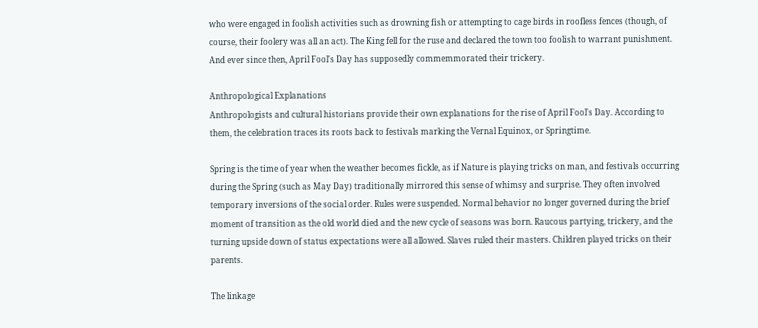who were engaged in foolish activities such as drowning fish or attempting to cage birds in roofless fences (though, of course, their foolery was all an act). The King fell for the ruse and declared the town too foolish to warrant punishment. And ever since then, April Fool's Day has supposedly commemmorated their trickery.

Anthropological Explanations
Anthropologists and cultural historians provide their own explanations for the rise of April Fool's Day. According to them, the celebration traces its roots back to festivals marking the Vernal Equinox, or Springtime.

Spring is the time of year when the weather becomes fickle, as if Nature is playing tricks on man, and festivals occurring during the Spring (such as May Day) traditionally mirrored this sense of whimsy and surprise. They often involved temporary inversions of the social order. Rules were suspended. Normal behavior no longer governed during the brief moment of transition as the old world died and the new cycle of seasons was born. Raucous partying, trickery, and the turning upside down of status expectations were all allowed. Slaves ruled their masters. Children played tricks on their parents.

The linkage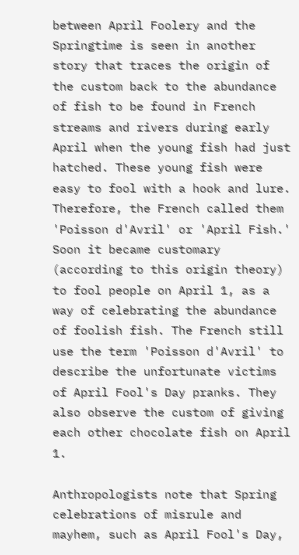between April Foolery and the Springtime is seen in another story that traces the origin of the custom back to the abundance of fish to be found in French streams and rivers during early April when the young fish had just hatched. These young fish were easy to fool with a hook and lure. Therefore, the French called them 'Poisson d'Avril' or 'April Fish.' Soon it became customary (according to this origin theory) to fool people on April 1, as a way of celebrating the abundance of foolish fish. The French still use the term 'Poisson d'Avril' to describe the unfortunate victims of April Fool's Day pranks. They also observe the custom of giving each other chocolate fish on April 1.

Anthropologists note that Spring celebrations of misrule and mayhem, such as April Fool's Day,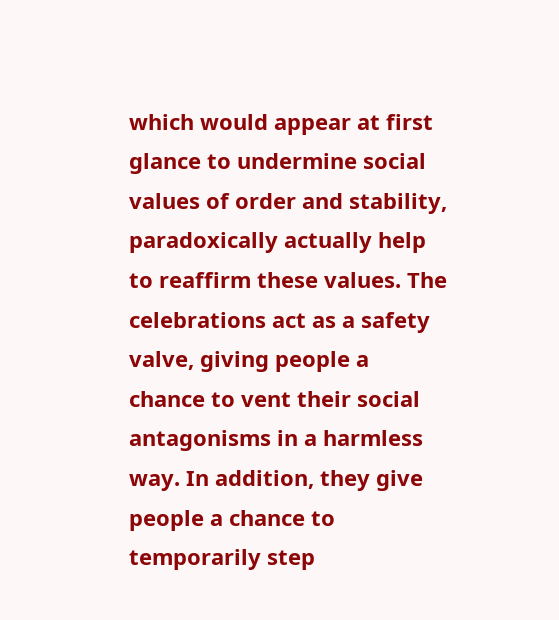which would appear at first glance to undermine social values of order and stability, paradoxically actually help to reaffirm these values. The celebrations act as a safety valve, giving people a chance to vent their social antagonisms in a harmless way. In addition, they give people a chance to temporarily step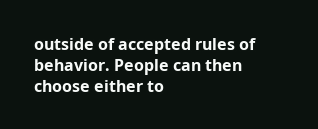outside of accepted rules of behavior. People can then choose either to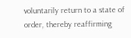voluntarily return to a state of order, thereby reaffirming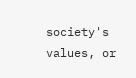society's values, or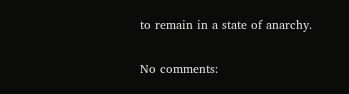to remain in a state of anarchy.

No comments: